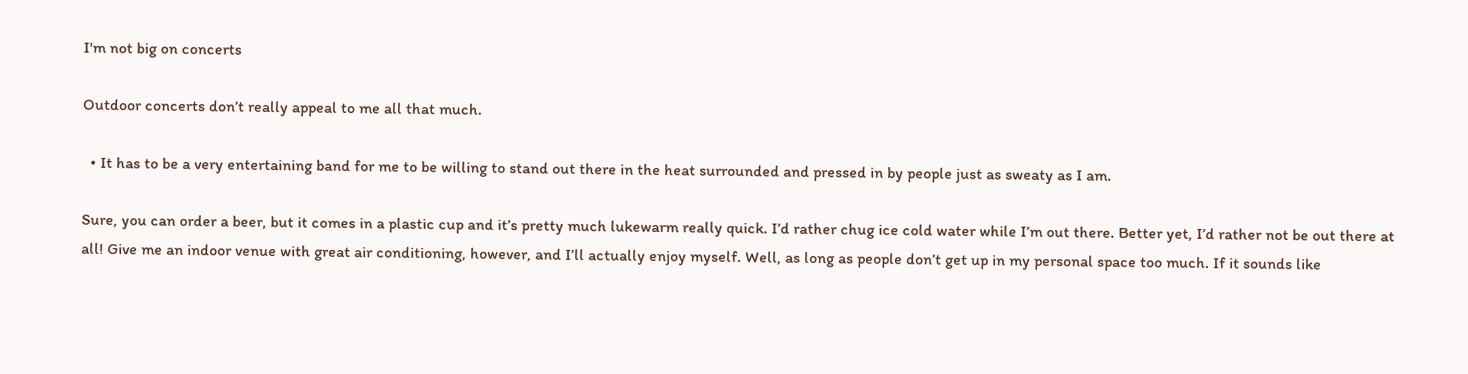I'm not big on concerts

Outdoor concerts don’t really appeal to me all that much.

  • It has to be a very entertaining band for me to be willing to stand out there in the heat surrounded and pressed in by people just as sweaty as I am.

Sure, you can order a beer, but it comes in a plastic cup and it’s pretty much lukewarm really quick. I’d rather chug ice cold water while I’m out there. Better yet, I’d rather not be out there at all! Give me an indoor venue with great air conditioning, however, and I’ll actually enjoy myself. Well, as long as people don’t get up in my personal space too much. If it sounds like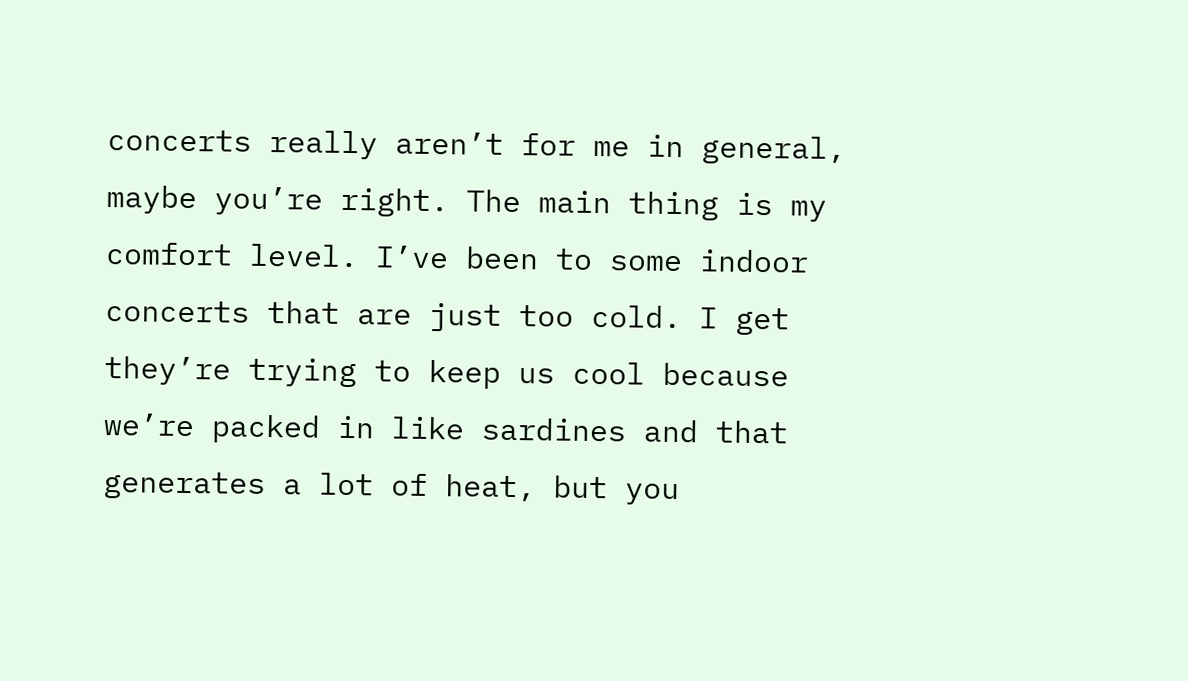concerts really aren’t for me in general, maybe you’re right. The main thing is my comfort level. I’ve been to some indoor concerts that are just too cold. I get they’re trying to keep us cool because we’re packed in like sardines and that generates a lot of heat, but you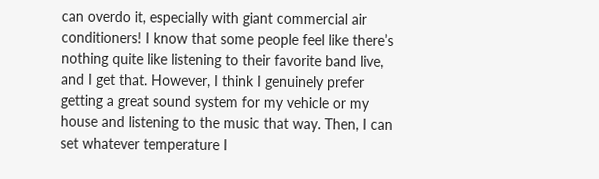can overdo it, especially with giant commercial air conditioners! I know that some people feel like there’s nothing quite like listening to their favorite band live, and I get that. However, I think I genuinely prefer getting a great sound system for my vehicle or my house and listening to the music that way. Then, I can set whatever temperature I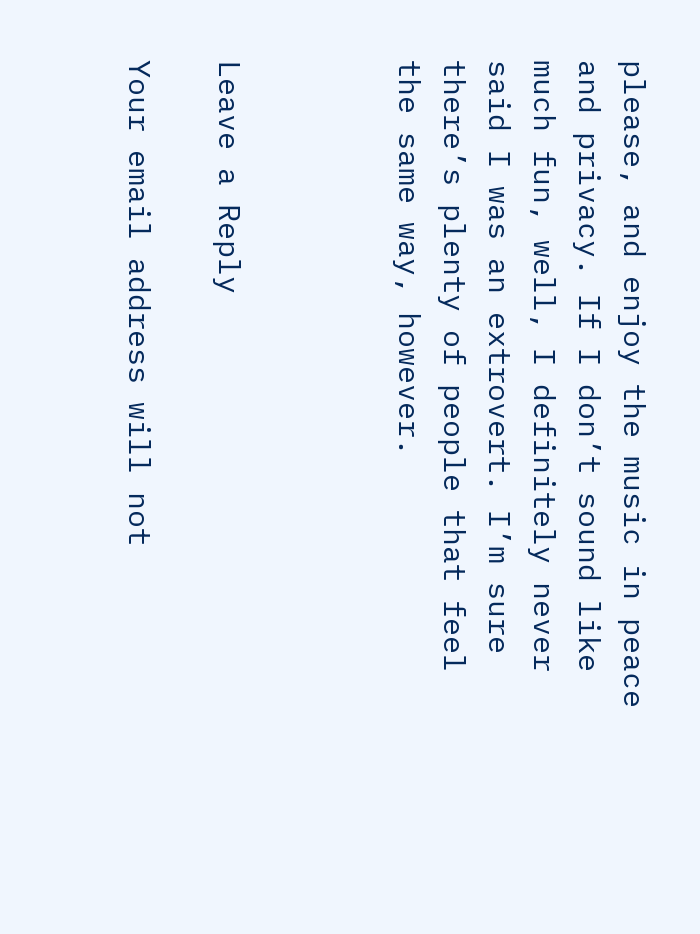please, and enjoy the music in peace and privacy. If I don’t sound like much fun, well, I definitely never said I was an extrovert. I’m sure there’s plenty of people that feel the same way, however.



Leave a Reply

Your email address will not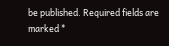be published. Required fields are marked *